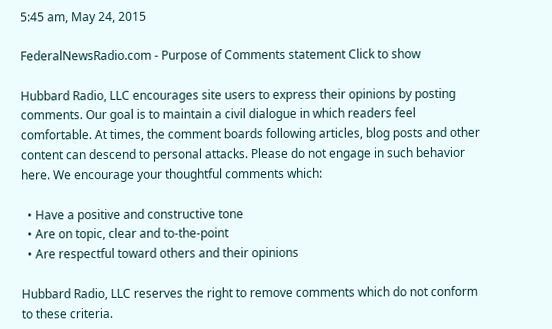5:45 am, May 24, 2015

FederalNewsRadio.com - Purpose of Comments statement Click to show

Hubbard Radio, LLC encourages site users to express their opinions by posting comments. Our goal is to maintain a civil dialogue in which readers feel comfortable. At times, the comment boards following articles, blog posts and other content can descend to personal attacks. Please do not engage in such behavior here. We encourage your thoughtful comments which:

  • Have a positive and constructive tone
  • Are on topic, clear and to-the-point
  • Are respectful toward others and their opinions

Hubbard Radio, LLC reserves the right to remove comments which do not conform to these criteria.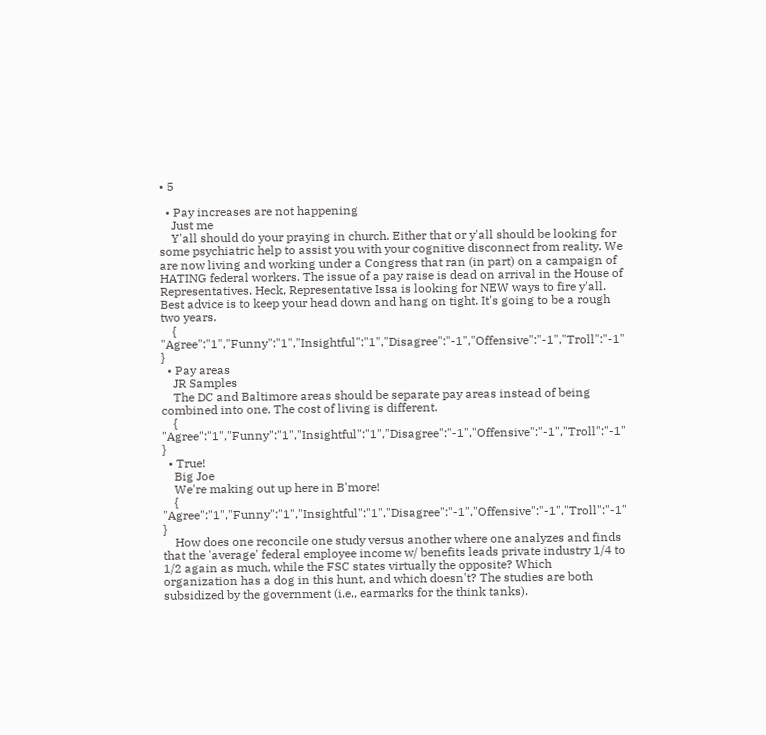• 5

  • Pay increases are not happening
    Just me
    Y'all should do your praying in church. Either that or y'all should be looking for some psychiatric help to assist you with your cognitive disconnect from reality. We are now living and working under a Congress that ran (in part) on a campaign of HATING federal workers. The issue of a pay raise is dead on arrival in the House of Representatives. Heck, Representative Issa is looking for NEW ways to fire y'all. Best advice is to keep your head down and hang on tight. It's going to be a rough two years.
    { "Agree":"1","Funny":"1","Insightful":"1","Disagree":"-1","Offensive":"-1","Troll":"-1" }
  • Pay areas
    JR Samples
    The DC and Baltimore areas should be separate pay areas instead of being combined into one. The cost of living is different.
    { "Agree":"1","Funny":"1","Insightful":"1","Disagree":"-1","Offensive":"-1","Troll":"-1" }
  • True!
    Big Joe
    We're making out up here in B'more!
    { "Agree":"1","Funny":"1","Insightful":"1","Disagree":"-1","Offensive":"-1","Troll":"-1" }
    How does one reconcile one study versus another where one analyzes and finds that the 'average' federal employee income w/ benefits leads private industry 1/4 to 1/2 again as much, while the FSC states virtually the opposite? Which organization has a dog in this hunt, and which doesn't? The studies are both subsidized by the government (i.e., earmarks for the think tanks).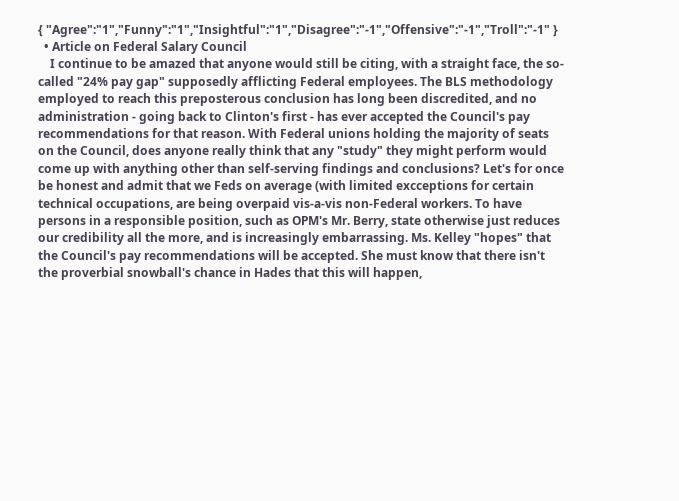{ "Agree":"1","Funny":"1","Insightful":"1","Disagree":"-1","Offensive":"-1","Troll":"-1" }
  • Article on Federal Salary Council
    I continue to be amazed that anyone would still be citing, with a straight face, the so-called "24% pay gap" supposedly afflicting Federal employees. The BLS methodology employed to reach this preposterous conclusion has long been discredited, and no administration - going back to Clinton's first - has ever accepted the Council's pay recommendations for that reason. With Federal unions holding the majority of seats on the Council, does anyone really think that any "study" they might perform would come up with anything other than self-serving findings and conclusions? Let's for once be honest and admit that we Feds on average (with limited excceptions for certain technical occupations, are being overpaid vis-a-vis non-Federal workers. To have persons in a responsible position, such as OPM's Mr. Berry, state otherwise just reduces our credibility all the more, and is increasingly embarrassing. Ms. Kelley "hopes" that the Council's pay recommendations will be accepted. She must know that there isn't the proverbial snowball's chance in Hades that this will happen,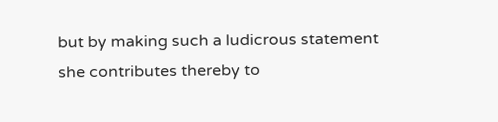but by making such a ludicrous statement she contributes thereby to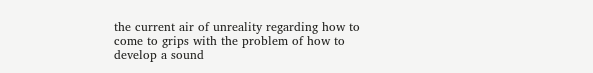the current air of unreality regarding how to come to grips with the problem of how to develop a sound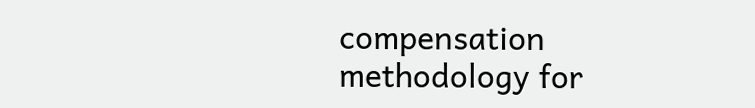compensation methodology for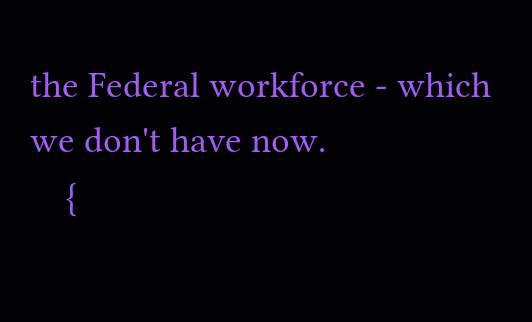the Federal workforce - which we don't have now.
    {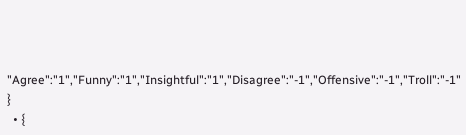"Agree":"1","Funny":"1","Insightful":"1","Disagree":"-1","Offensive":"-1","Troll":"-1" }
  • {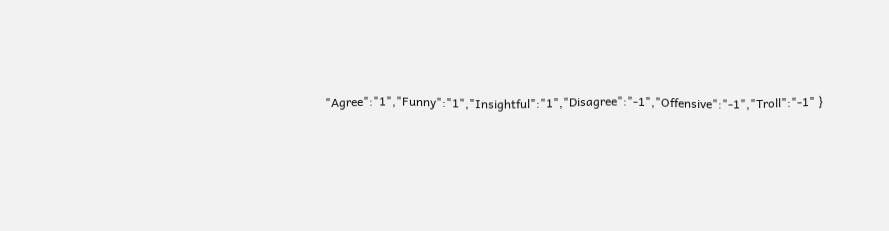"Agree":"1","Funny":"1","Insightful":"1","Disagree":"-1","Offensive":"-1","Troll":"-1" }